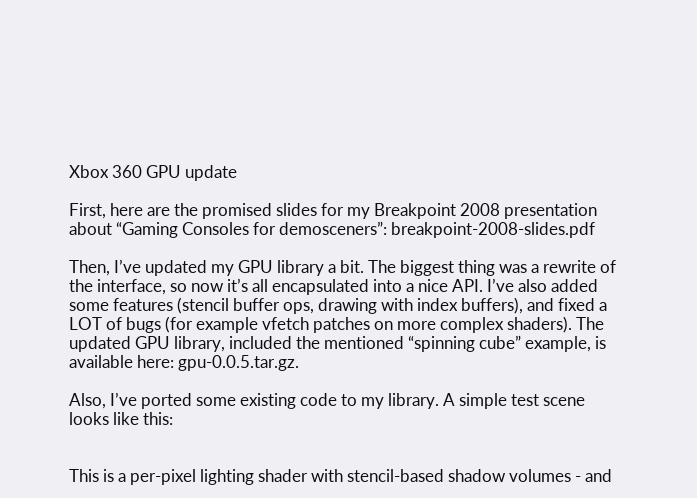Xbox 360 GPU update

First, here are the promised slides for my Breakpoint 2008 presentation about “Gaming Consoles for demosceners”: breakpoint-2008-slides.pdf

Then, I’ve updated my GPU library a bit. The biggest thing was a rewrite of the interface, so now it’s all encapsulated into a nice API. I’ve also added some features (stencil buffer ops, drawing with index buffers), and fixed a LOT of bugs (for example vfetch patches on more complex shaders). The updated GPU library, included the mentioned “spinning cube” example, is available here: gpu-0.0.5.tar.gz.

Also, I’ve ported some existing code to my library. A simple test scene looks like this:


This is a per-pixel lighting shader with stencil-based shadow volumes - and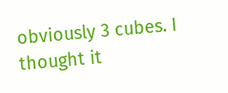obviously 3 cubes. I thought it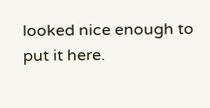looked nice enough to put it here.